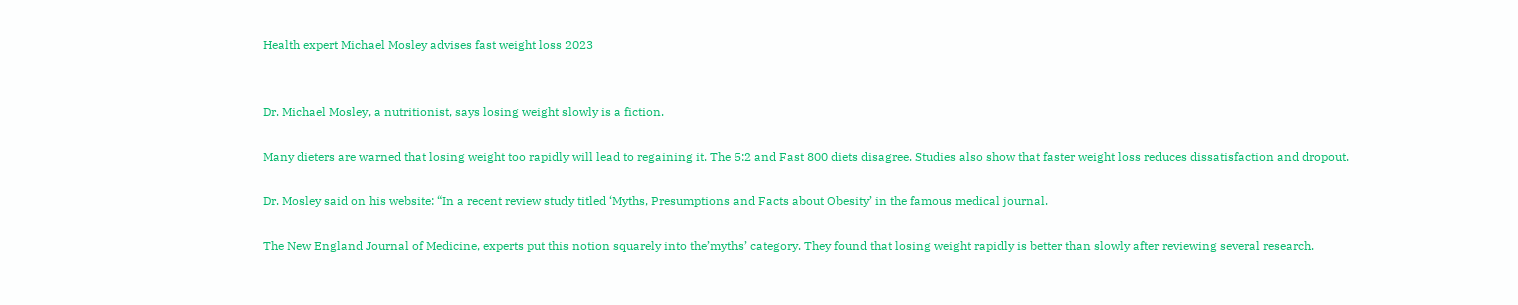Health expert Michael Mosley advises fast weight loss 2023


Dr. Michael Mosley, a nutritionist, says losing weight slowly is a fiction.

Many dieters are warned that losing weight too rapidly will lead to regaining it. The 5:2 and Fast 800 diets disagree. Studies also show that faster weight loss reduces dissatisfaction and dropout.

Dr. Mosley said on his website: “In a recent review study titled ‘Myths, Presumptions and Facts about Obesity’ in the famous medical journal.

The New England Journal of Medicine, experts put this notion squarely into the’myths’ category. They found that losing weight rapidly is better than slowly after reviewing several research.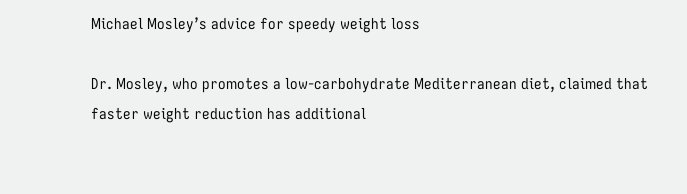Michael Mosley’s advice for speedy weight loss

Dr. Mosley, who promotes a low-carbohydrate Mediterranean diet, claimed that faster weight reduction has additional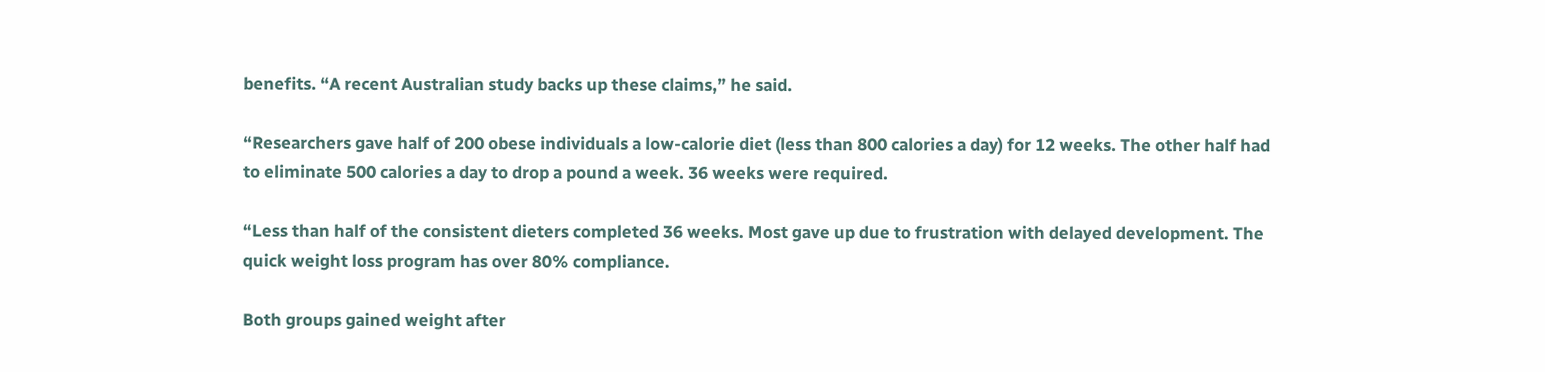benefits. “A recent Australian study backs up these claims,” he said.

“Researchers gave half of 200 obese individuals a low-calorie diet (less than 800 calories a day) for 12 weeks. The other half had to eliminate 500 calories a day to drop a pound a week. 36 weeks were required.

“Less than half of the consistent dieters completed 36 weeks. Most gave up due to frustration with delayed development. The quick weight loss program has over 80% compliance.

Both groups gained weight after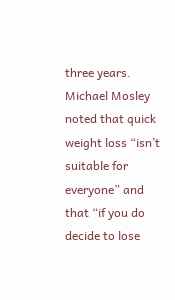three years. Michael Mosley noted that quick weight loss “isn’t suitable for everyone” and that “if you do decide to lose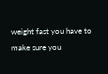weight fast you have to make sure you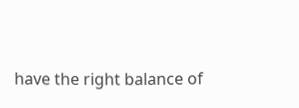have the right balance of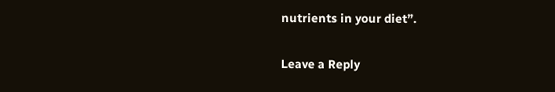nutrients in your diet”.

Leave a Reply